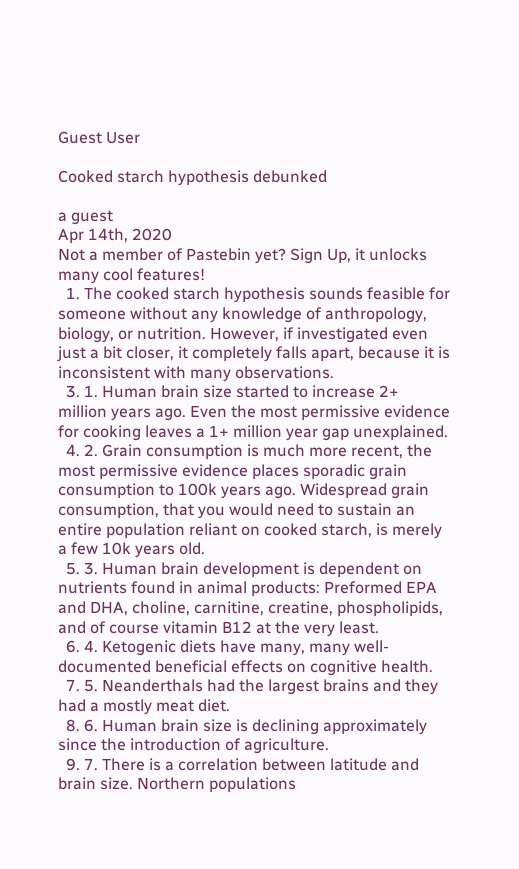Guest User

Cooked starch hypothesis debunked

a guest
Apr 14th, 2020
Not a member of Pastebin yet? Sign Up, it unlocks many cool features!
  1. The cooked starch hypothesis sounds feasible for someone without any knowledge of anthropology, biology, or nutrition. However, if investigated even just a bit closer, it completely falls apart, because it is inconsistent with many observations.
  3. 1. Human brain size started to increase 2+ million years ago. Even the most permissive evidence for cooking leaves a 1+ million year gap unexplained.
  4. 2. Grain consumption is much more recent, the most permissive evidence places sporadic grain consumption to 100k years ago. Widespread grain consumption, that you would need to sustain an entire population reliant on cooked starch, is merely a few 10k years old.
  5. 3. Human brain development is dependent on nutrients found in animal products: Preformed EPA and DHA, choline, carnitine, creatine, phospholipids, and of course vitamin B12 at the very least.
  6. 4. Ketogenic diets have many, many well-documented beneficial effects on cognitive health.
  7. 5. Neanderthals had the largest brains and they had a mostly meat diet.
  8. 6. Human brain size is declining approximately since the introduction of agriculture.
  9. 7. There is a correlation between latitude and brain size. Northern populations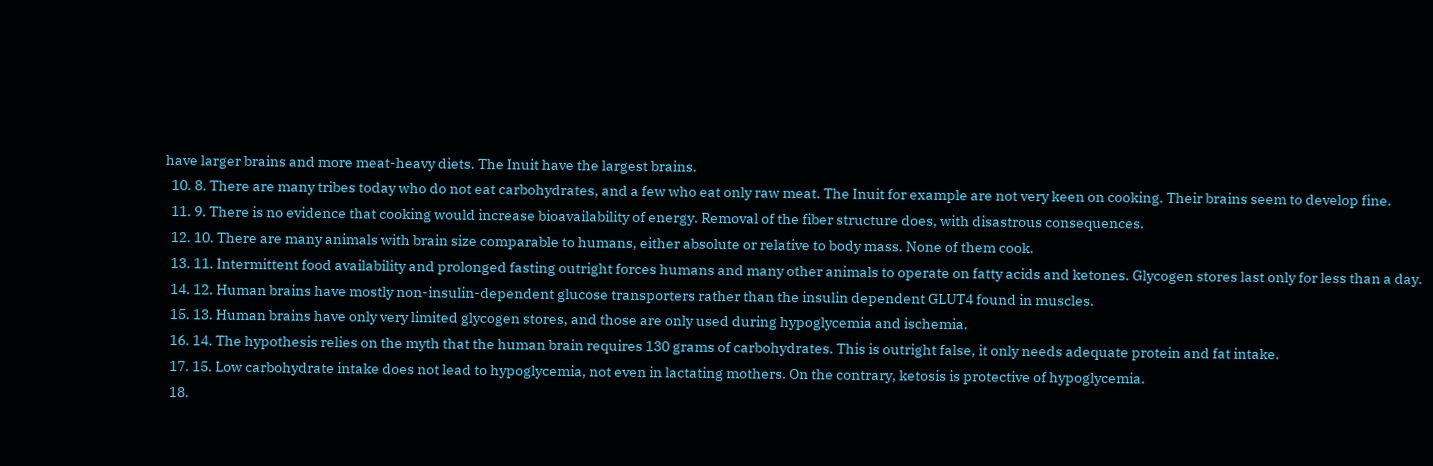have larger brains and more meat-heavy diets. The Inuit have the largest brains.
  10. 8. There are many tribes today who do not eat carbohydrates, and a few who eat only raw meat. The Inuit for example are not very keen on cooking. Their brains seem to develop fine.
  11. 9. There is no evidence that cooking would increase bioavailability of energy. Removal of the fiber structure does, with disastrous consequences.
  12. 10. There are many animals with brain size comparable to humans, either absolute or relative to body mass. None of them cook.
  13. 11. Intermittent food availability and prolonged fasting outright forces humans and many other animals to operate on fatty acids and ketones. Glycogen stores last only for less than a day.
  14. 12. Human brains have mostly non-insulin-dependent glucose transporters rather than the insulin dependent GLUT4 found in muscles.
  15. 13. Human brains have only very limited glycogen stores, and those are only used during hypoglycemia and ischemia.
  16. 14. The hypothesis relies on the myth that the human brain requires 130 grams of carbohydrates. This is outright false, it only needs adequate protein and fat intake.
  17. 15. Low carbohydrate intake does not lead to hypoglycemia, not even in lactating mothers. On the contrary, ketosis is protective of hypoglycemia.
  18.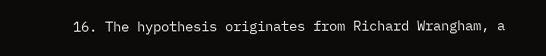16. The hypothesis originates from Richard Wrangham, a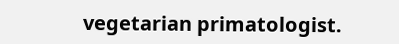vegetarian primatologist.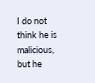I do not think he is malicious, but he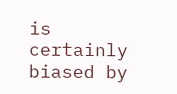is certainly biased by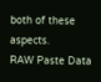both of these aspects.
RAW Paste Data